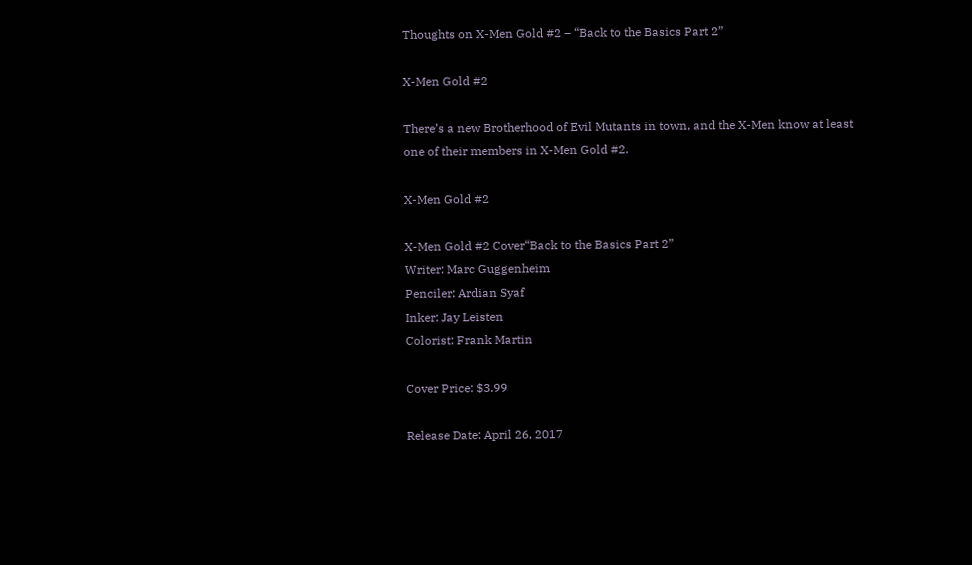Thoughts on X-Men Gold #2 – “Back to the Basics Part 2”

X-Men Gold #2

There’s a new Brotherhood of Evil Mutants in town, and the X-Men know at least one of their members in X-Men Gold #2.

X-Men Gold #2

X-Men Gold #2 Cover“Back to the Basics Part 2”
Writer: Marc Guggenheim
Penciler: Ardian Syaf
Inker: Jay Leisten
Colorist: Frank Martin

Cover Price: $3.99

Release Date: April 26, 2017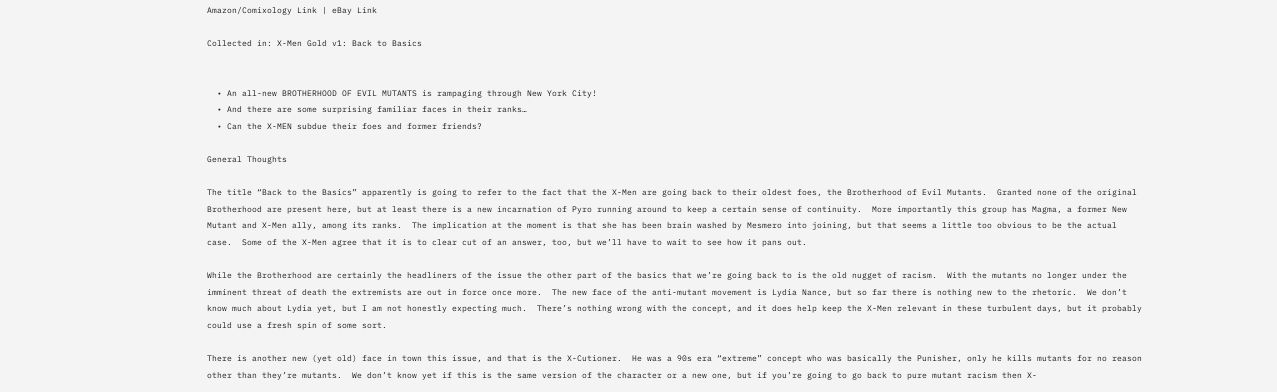Amazon/Comixology Link | eBay Link

Collected in: X-Men Gold v1: Back to Basics


  • An all-new BROTHERHOOD OF EVIL MUTANTS is rampaging through New York City!
  • And there are some surprising familiar faces in their ranks…
  • Can the X-MEN subdue their foes and former friends?

General Thoughts

The title “Back to the Basics” apparently is going to refer to the fact that the X-Men are going back to their oldest foes, the Brotherhood of Evil Mutants.  Granted none of the original Brotherhood are present here, but at least there is a new incarnation of Pyro running around to keep a certain sense of continuity.  More importantly this group has Magma, a former New Mutant and X-Men ally, among its ranks.  The implication at the moment is that she has been brain washed by Mesmero into joining, but that seems a little too obvious to be the actual case.  Some of the X-Men agree that it is to clear cut of an answer, too, but we’ll have to wait to see how it pans out.

While the Brotherhood are certainly the headliners of the issue the other part of the basics that we’re going back to is the old nugget of racism.  With the mutants no longer under the imminent threat of death the extremists are out in force once more.  The new face of the anti-mutant movement is Lydia Nance, but so far there is nothing new to the rhetoric.  We don’t know much about Lydia yet, but I am not honestly expecting much.  There’s nothing wrong with the concept, and it does help keep the X-Men relevant in these turbulent days, but it probably could use a fresh spin of some sort.

There is another new (yet old) face in town this issue, and that is the X-Cutioner.  He was a 90s era “extreme” concept who was basically the Punisher, only he kills mutants for no reason other than they’re mutants.  We don’t know yet if this is the same version of the character or a new one, but if you’re going to go back to pure mutant racism then X-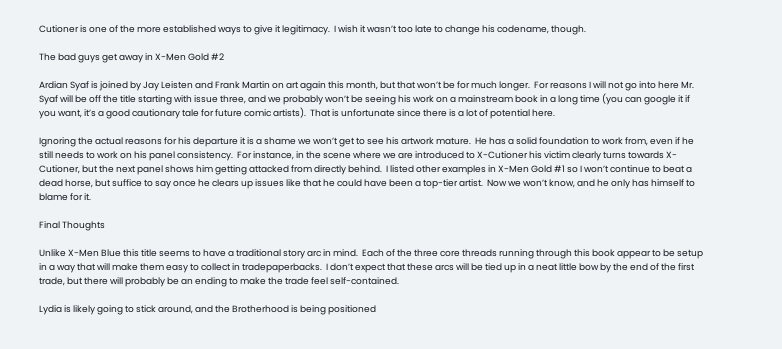Cutioner is one of the more established ways to give it legitimacy.  I wish it wasn’t too late to change his codename, though.

The bad guys get away in X-Men Gold #2

Ardian Syaf is joined by Jay Leisten and Frank Martin on art again this month, but that won’t be for much longer.  For reasons I will not go into here Mr. Syaf will be off the title starting with issue three, and we probably won’t be seeing his work on a mainstream book in a long time (you can google it if you want, it’s a good cautionary tale for future comic artists).  That is unfortunate since there is a lot of potential here.

Ignoring the actual reasons for his departure it is a shame we won’t get to see his artwork mature.  He has a solid foundation to work from, even if he still needs to work on his panel consistency.  For instance, in the scene where we are introduced to X-Cutioner his victim clearly turns towards X-Cutioner, but the next panel shows him getting attacked from directly behind.  I listed other examples in X-Men Gold #1 so I won’t continue to beat a dead horse, but suffice to say once he clears up issues like that he could have been a top-tier artist.  Now we won’t know, and he only has himself to blame for it.

Final Thoughts

Unlike X-Men Blue this title seems to have a traditional story arc in mind.  Each of the three core threads running through this book appear to be setup in a way that will make them easy to collect in tradepaperbacks.  I don’t expect that these arcs will be tied up in a neat little bow by the end of the first trade, but there will probably be an ending to make the trade feel self-contained.

Lydia is likely going to stick around, and the Brotherhood is being positioned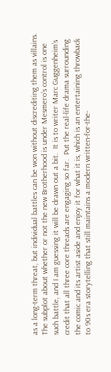as a long-term threat, but individual battles can be won without discrediting them as villains.  The subplot about whether or not the new Brotherhood is under Mesmero’s control is one such battle, and I am guessing it will be drawn out a bit.  It is to writer Marc Guggenheim’s credit that all three core threads are engaging so far.  Put the real-life drama surrounding the comic and its artist aside and enjoy it for what it is, which is an entertaining throwback to 90s era storytelling that still maintains a modern written-for-the-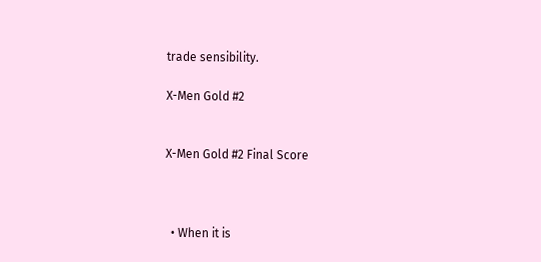trade sensibility.

X-Men Gold #2


X-Men Gold #2 Final Score



  • When it is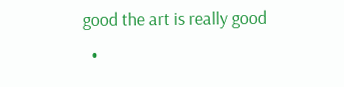good the art is really good
  •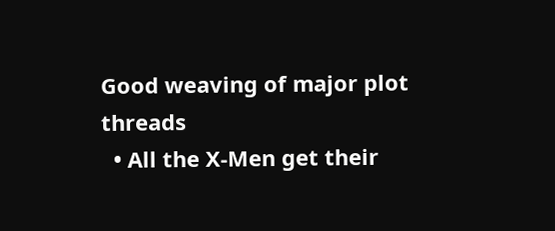Good weaving of major plot threads
  • All the X-Men get their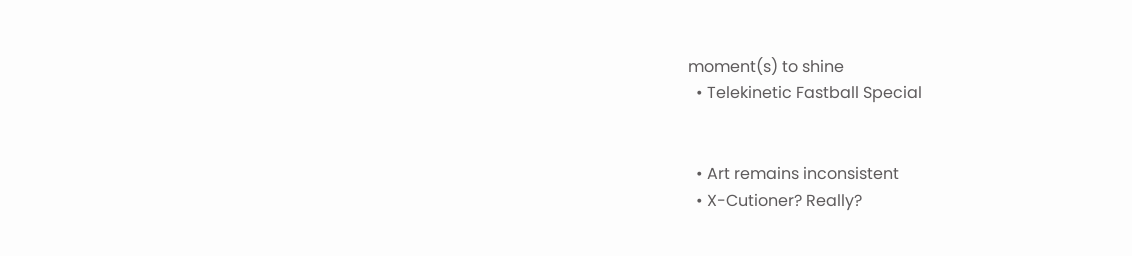moment(s) to shine
  • Telekinetic Fastball Special


  • Art remains inconsistent
  • X-Cutioner? Really?